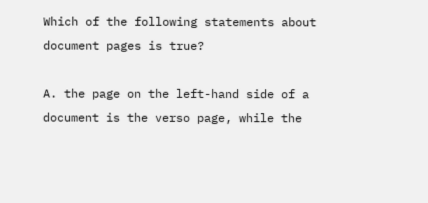Which of the following statements about document pages is true?

A. the page on the left-hand side of a document is the verso page, while the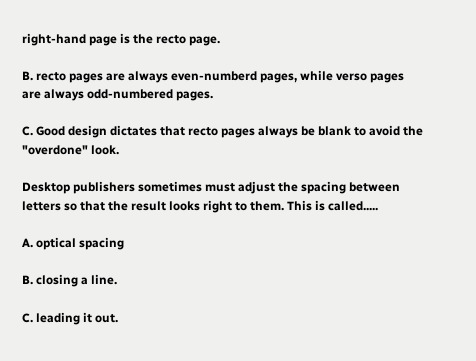right-hand page is the recto page.

B. recto pages are always even-numberd pages, while verso pages are always odd-numbered pages.

C. Good design dictates that recto pages always be blank to avoid the "overdone" look.

Desktop publishers sometimes must adjust the spacing between letters so that the result looks right to them. This is called.....

A. optical spacing

B. closing a line.

C. leading it out.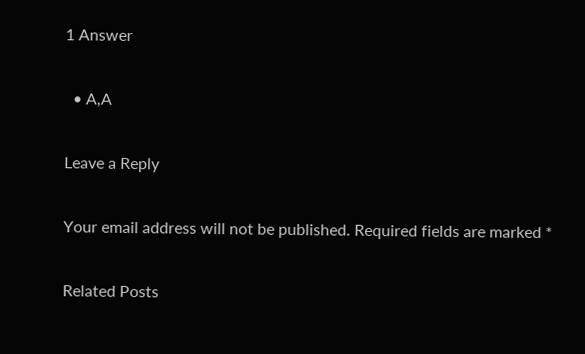1 Answer

  • A,A

Leave a Reply

Your email address will not be published. Required fields are marked *

Related Posts